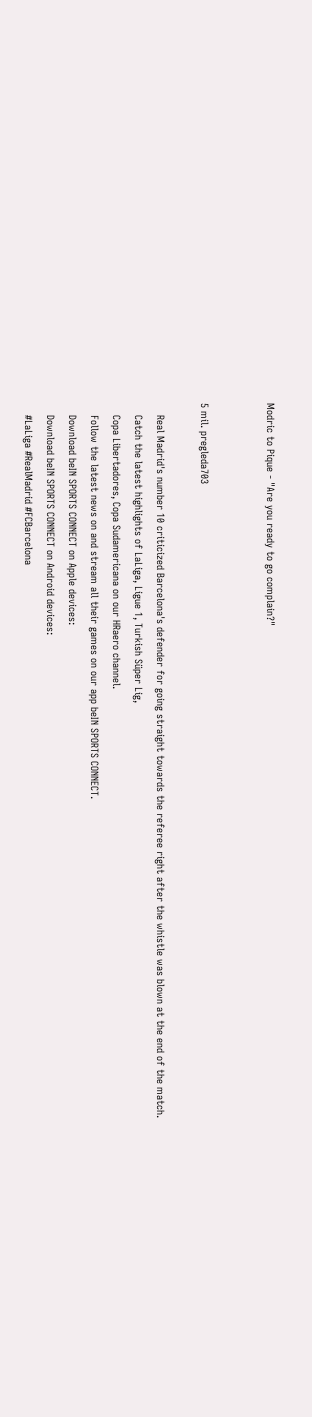Modric to Pique - "Are you ready to go complain?"


5 mil. pregleda703

    Real Madrid's number 10 criticized Barcelona's defender for going straight towards the referee right after the whistle was blown at the end of the match.
    Catch the latest highlights of LaLiga, Ligue 1, Turkish Süper Lig,
    Copa Libertadores, Copa Sudamericana on our HRaero channel.
    Follow the latest news on and stream all their games on our app beIN SPORTS CONNECT.
    Download beIN SPORTS CONNECT on Apple devices:
    Download beIN SPORTS CONNECT on Android devices:
    #LaLiga #RealMadrid #FCBarcelona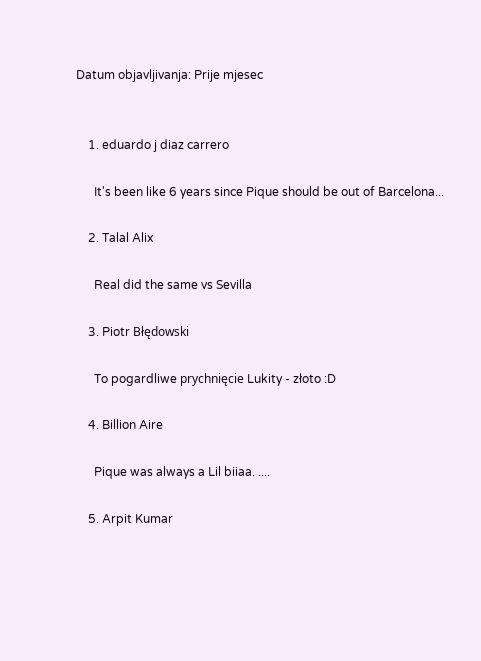Datum objavljivanja: Prije mjesec


    1. eduardo j diaz carrero

      It's been like 6 years since Pique should be out of Barcelona...

    2. Talal Alix

      Real did the same vs Sevilla

    3. Piotr Błędowski

      To pogardliwe prychnięcie Lukity - złoto :D

    4. Billion Aire

      Pique was always a Lil biiaa. ....

    5. Arpit Kumar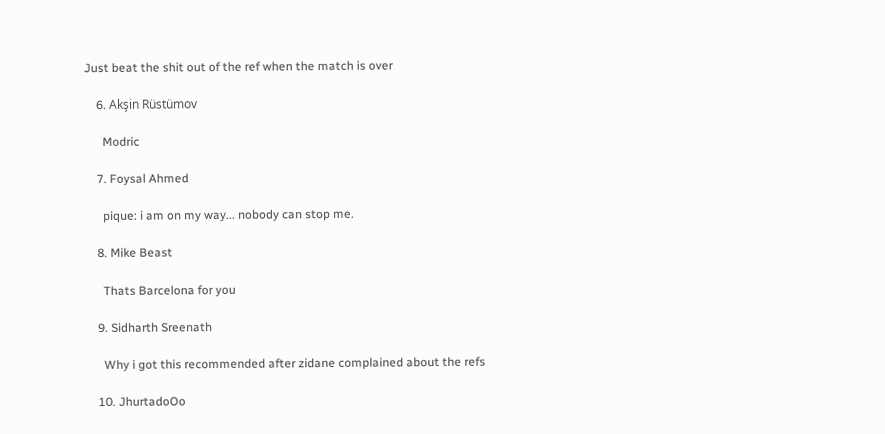Just beat the shit out of the ref when the match is over

    6. Akşin Rüstümov

      Modric

    7. Foysal Ahmed

      pique: i am on my way... nobody can stop me.

    8. Mike Beast

      Thats Barcelona for you

    9. Sidharth Sreenath

      Why i got this recommended after zidane complained about the refs

    10. JhurtadoOo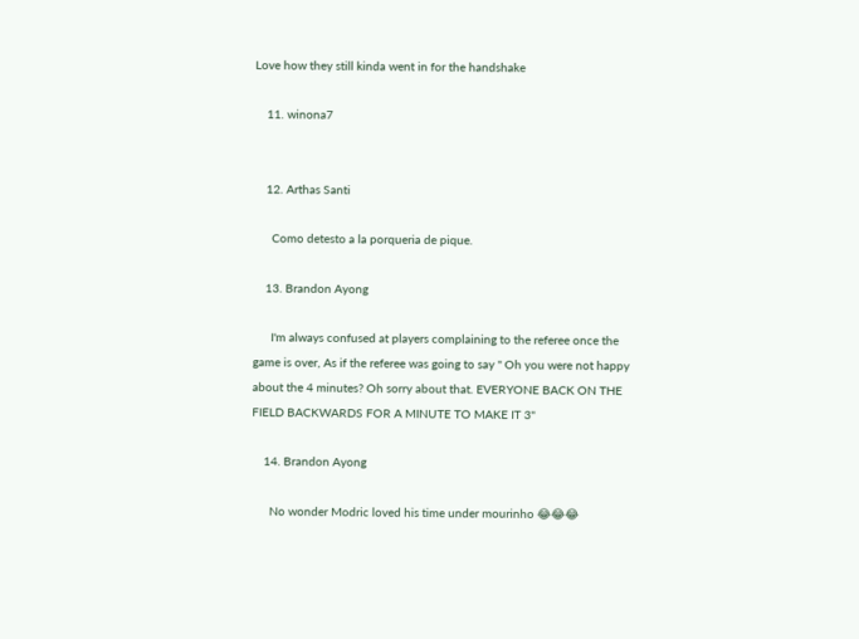Love how they still kinda went in for the handshake

    11. winona7


    12. Arthas Santi

      Como detesto a la porqueria de pique.

    13. Brandon Ayong

      I'm always confused at players complaining to the referee once the game is over, As if the referee was going to say " Oh you were not happy about the 4 minutes? Oh sorry about that. EVERYONE BACK ON THE FIELD BACKWARDS FOR A MINUTE TO MAKE IT 3"

    14. Brandon Ayong

      No wonder Modric loved his time under mourinho 😂😂😂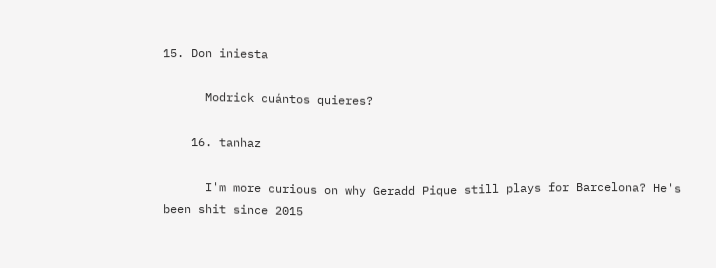15. Don iniesta

      Modrick cuántos quieres?

    16. tanhaz

      I'm more curious on why Geradd Pique still plays for Barcelona? He's been shit since 2015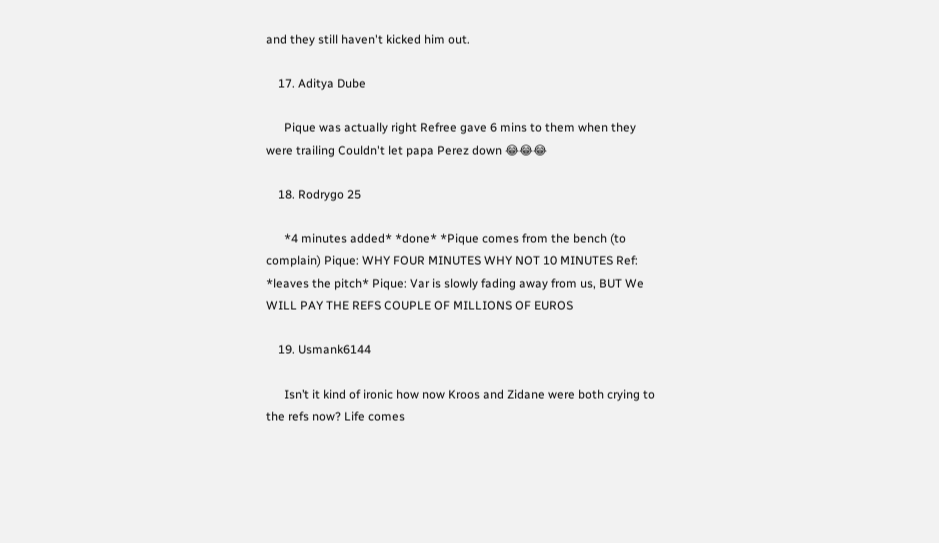and they still haven't kicked him out.

    17. Aditya Dube

      Pique was actually right Refree gave 6 mins to them when they were trailing Couldn't let papa Perez down 😂😂😂

    18. Rodrygo 25

      *4 minutes added* *done* *Pique comes from the bench (to complain) Pique: WHY FOUR MINUTES WHY NOT 10 MINUTES Ref: *leaves the pitch* Pique: Var is slowly fading away from us, BUT We WILL PAY THE REFS COUPLE OF MILLIONS OF EUROS

    19. Usmank6144

      Isn’t it kind of ironic how now Kroos and Zidane were both crying to the refs now? Life comes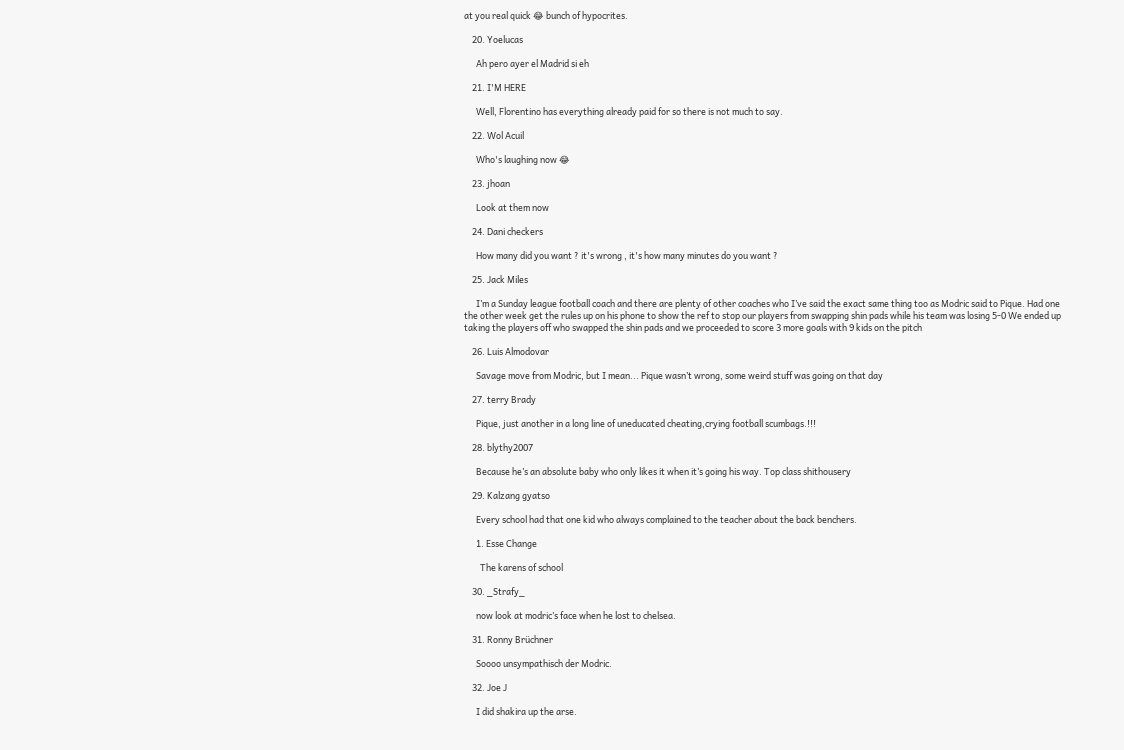at you real quick 😂 bunch of hypocrites.

    20. Yoelucas

      Ah pero ayer el Madrid si eh

    21. I'M HERE

      Well, Florentino has everything already paid for so there is not much to say.

    22. Wol Acuil

      Who's laughing now 😂

    23. jhoan

      Look at them now

    24. Dani checkers

      How many did you want ? it's wrong , it's how many minutes do you want ?

    25. Jack Miles

      I’m a Sunday league football coach and there are plenty of other coaches who I’ve said the exact same thing too as Modric said to Pique. Had one the other week get the rules up on his phone to show the ref to stop our players from swapping shin pads while his team was losing 5-0 We ended up taking the players off who swapped the shin pads and we proceeded to score 3 more goals with 9 kids on the pitch

    26. Luis Almodovar

      Savage move from Modric, but I mean... Pique wasn’t wrong, some weird stuff was going on that day

    27. terry Brady

      Pique, just another in a long line of uneducated cheating,crying football scumbags.!!!

    28. blythy2007

      Because he’s an absolute baby who only likes it when it’s going his way. Top class shithousery

    29. Kalzang gyatso

      Every school had that one kid who always complained to the teacher about the back benchers.

      1. Esse Change

        The karens of school

    30. _Strafy_

      now look at modric’s face when he lost to chelsea.

    31. Ronny Brüchner

      Soooo unsympathisch der Modric.

    32. Joe J

      I did shakira up the arse.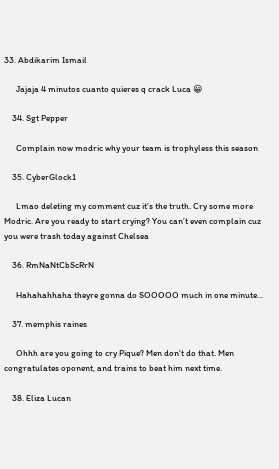33. Abdikarim Ismail

      Jajaja 4 minutos cuanto quieres q crack Luca 😀

    34. Sgt Pepper

      Complain now modric why your team is trophyless this season

    35. CyberGlock1

      Lmao deleting my comment cuz it’s the truth. Cry some more Modric. Are you ready to start crying? You can’t even complain cuz you were trash today against Chelsea

    36. RmNaNtCbScRrN

      Hahahahhaha theyre gonna do SOOOOO much in one minute...

    37. memphis raines

      Ohhh are you going to cry Pique? Men don't do that. Men congratulates oponent, and trains to beat him next time.

    38. Eliza Lucan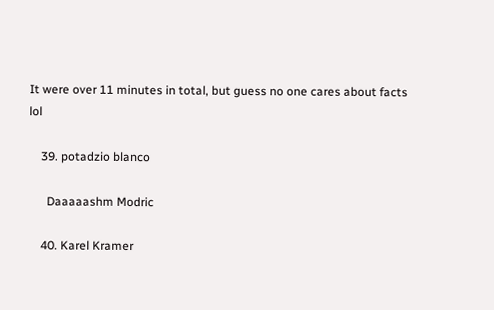It were over 11 minutes in total, but guess no one cares about facts lol

    39. potadzio blanco

      Daaaaashm Modric

    40. Karel Kramer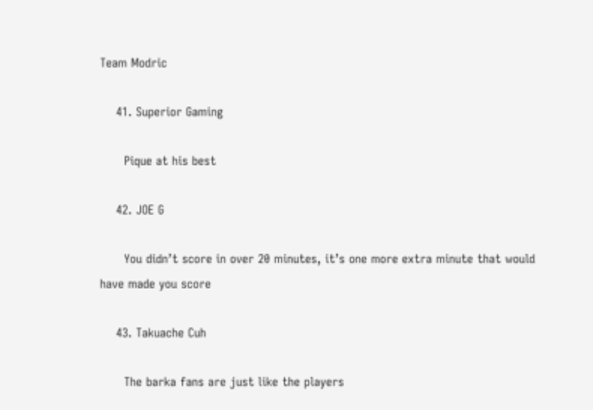Team Modric

    41. Superior Gaming

      Pique at his best

    42. JOE G

      You didn’t score in over 20 minutes, it’s one more extra minute that would have made you score

    43. Takuache Cuh

      The barka fans are just like the players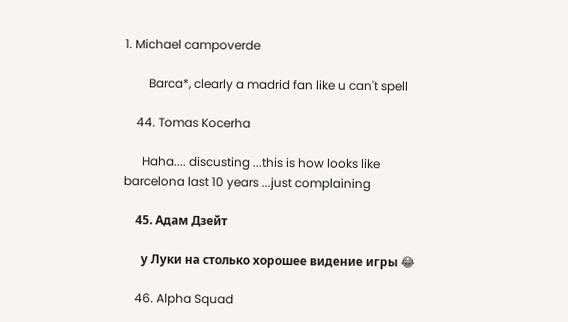1. Michael campoverde

        Barca*, clearly a madrid fan like u can't spell

    44. Tomas Kocerha

      Haha.... discusting ...this is how looks like barcelona last 10 years ...just complaining

    45. Адам Дзейт

      у Луки на столько хорошее видение игры 😂

    46. Alpha Squad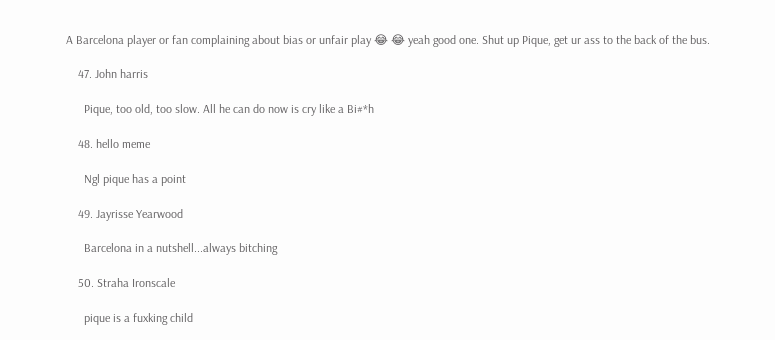A Barcelona player or fan complaining about bias or unfair play 😂 😂 yeah good one. Shut up Pique, get ur ass to the back of the bus.

    47. John harris

      Pique, too old, too slow. All he can do now is cry like a Bi#*h

    48. hello meme

      Ngl pique has a point

    49. Jayrisse Yearwood

      Barcelona in a nutshell...always bitching

    50. Straha Ironscale

      pique is a fuxking child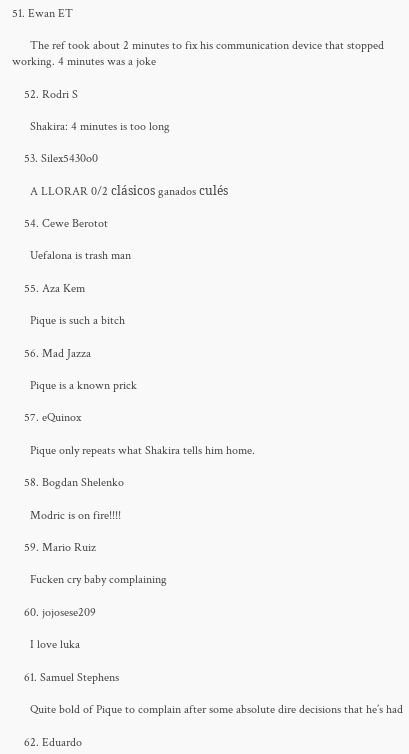51. Ewan ET

      The ref took about 2 minutes to fix his communication device that stopped working. 4 minutes was a joke

    52. Rodri S

      Shakira: 4 minutes is too long

    53. Silex5430o0

      A LLORAR 0/2 clásicos ganados culés

    54. Cewe Berotot

      Uefalona is trash man

    55. Aza Kem

      Pique is such a bitch

    56. Mad Jazza

      Pique is a known prick

    57. eQuinox

      Pique only repeats what Shakira tells him home.

    58. Bogdan Shelenko

      Modric is on fire!!!!

    59. Mario Ruiz

      Fucken cry baby complaining

    60. jojosese209

      I love luka

    61. Samuel Stephens

      Quite bold of Pique to complain after some absolute dire decisions that he’s had

    62. Eduardo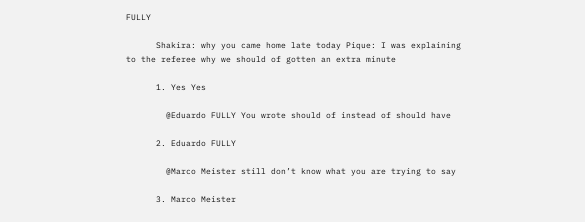FULLY

      Shakira: why you came home late today Pique: I was explaining to the referee why we should of gotten an extra minute

      1. Yes Yes

        @Eduardo FULLY You wrote should of instead of should have

      2. Eduardo FULLY

        @Marco Meister still don’t know what you are trying to say

      3. Marco Meister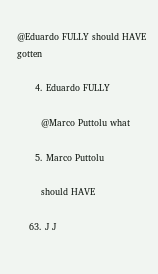@Eduardo FULLY should HAVE gotten

      4. Eduardo FULLY

        @Marco Puttolu what

      5. Marco Puttolu

        should HAVE

    63. J J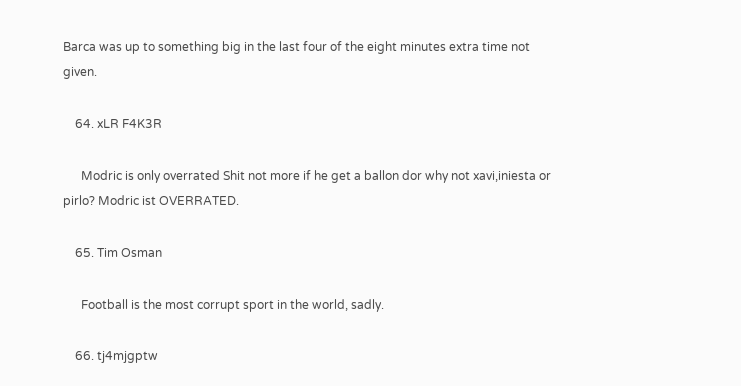Barca was up to something big in the last four of the eight minutes extra time not given.

    64. xLR F4K3R

      Modric is only overrated Shit not more if he get a ballon dor why not xavi,iniesta or pirlo? Modric ist OVERRATED.

    65. Tim Osman

      Football is the most corrupt sport in the world, sadly.

    66. tj4mjgptw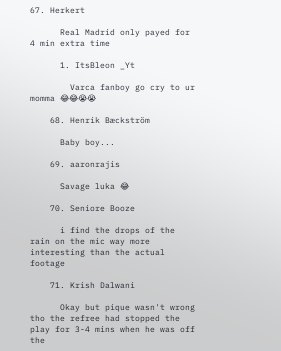67. Herkert

      Real Madrid only payed for 4 min extra time

      1. ItsBleon _Yt

        Varca fanboy go cry to ur momma 😂😂😭😭

    68. Henrik Bæckström

      Baby boy...

    69. aaronrajis

      Savage luka 😂

    70. Seniore Booze

      i find the drops of the rain on the mic way more interesting than the actual footage

    71. Krish Dalwani

      Okay but pique wasn't wrong tho the refree had stopped the play for 3-4 mins when he was off the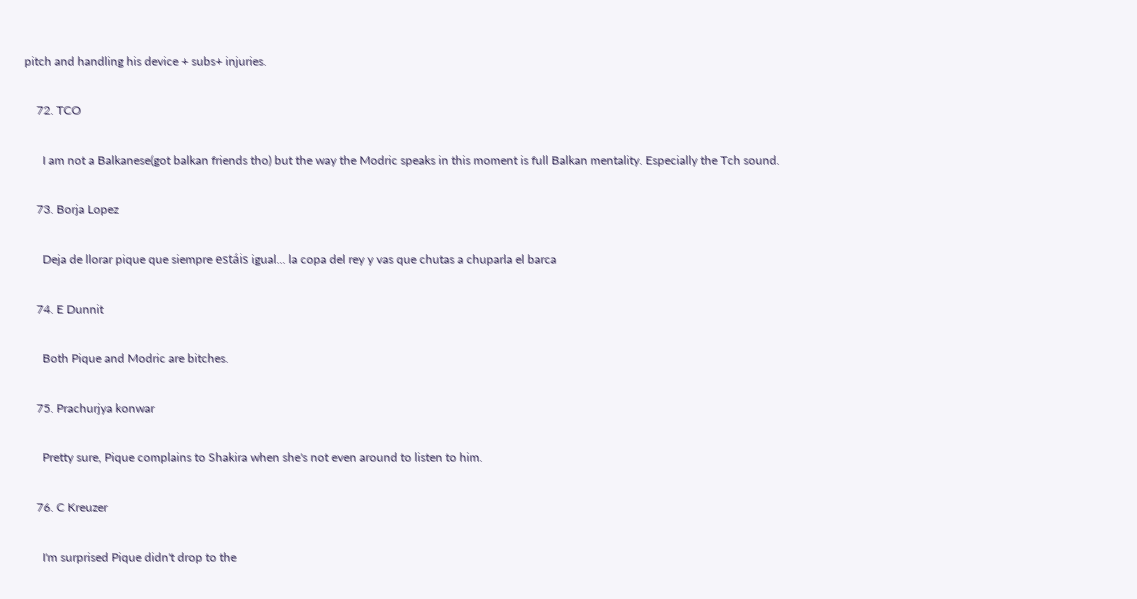pitch and handling his device + subs+ injuries.

    72. TCO

      I am not a Balkanese(got balkan friends tho) but the way the Modric speaks in this moment is full Balkan mentality. Especially the Tch sound.

    73. Borja Lopez

      Deja de llorar pique que siempre estáis igual... la copa del rey y vas que chutas a chuparla el barca

    74. E Dunnit

      Both Pique and Modric are bitches.

    75. Prachurjya konwar

      Pretty sure, Pique complains to Shakira when she's not even around to listen to him.

    76. C Kreuzer

      I'm surprised Pique didn't drop to the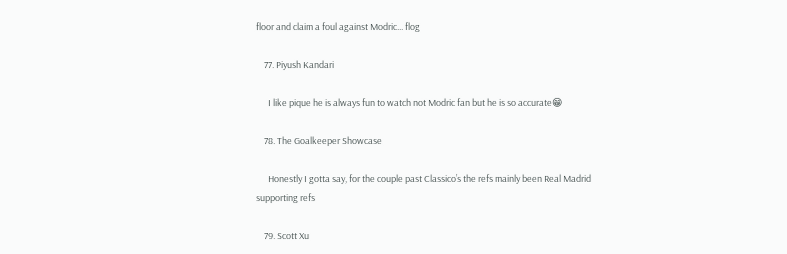floor and claim a foul against Modric... flog

    77. Piyush Kandari

      I like pique he is always fun to watch not Modric fan but he is so accurate😁

    78. The Goalkeeper Showcase

      Honestly I gotta say, for the couple past Classico’s the refs mainly been Real Madrid supporting refs

    79. Scott Xu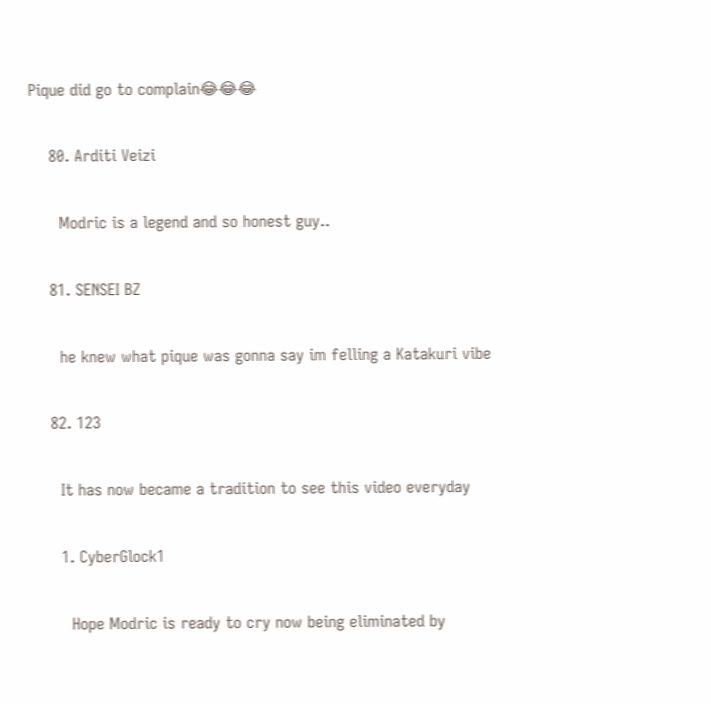Pique did go to complain😂😂😂

    80. Arditi Veizi

      Modric is a legend and so honest guy..

    81. SENSEI BZ

      he knew what pique was gonna say im felling a Katakuri vibe

    82. 123

      It has now became a tradition to see this video everyday

      1. CyberGlock1

        Hope Modric is ready to cry now being eliminated by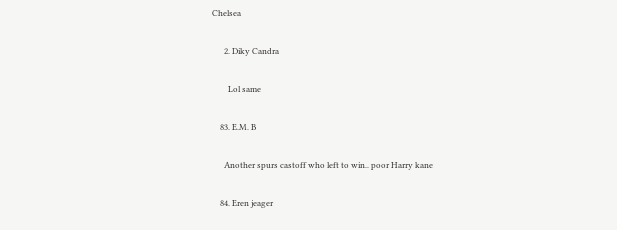Chelsea

      2. Diky Candra

        Lol same

    83. E.M. B

      Another spurs castoff who left to win.. poor Harry kane

    84. Eren jeager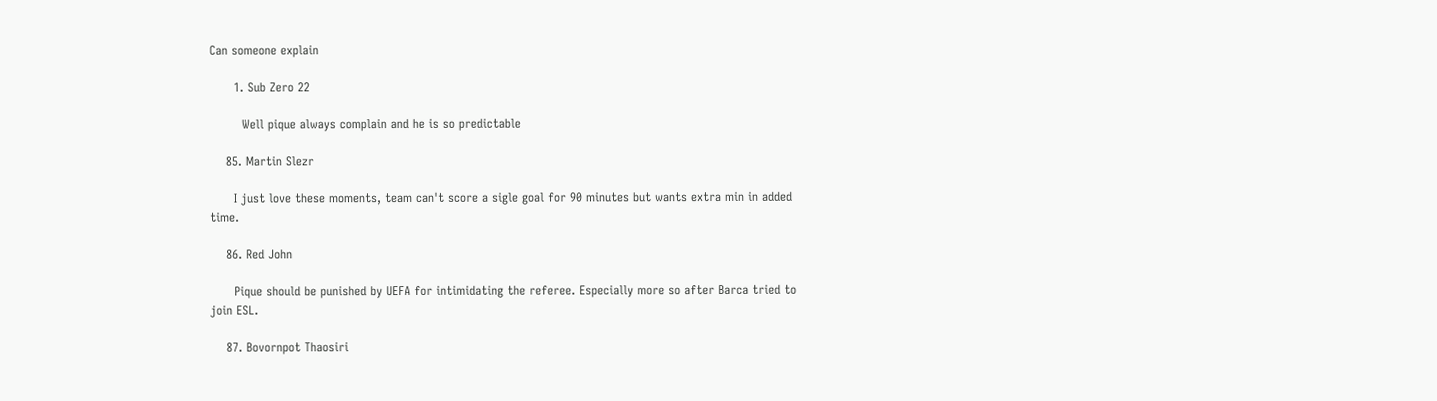Can someone explain

      1. Sub Zero 22

        Well pique always complain and he is so predictable

    85. Martin Slezr

      I just love these moments, team can't score a sigle goal for 90 minutes but wants extra min in added time.

    86. Red John

      Pique should be punished by UEFA for intimidating the referee. Especially more so after Barca tried to join ESL.

    87. Bovornpot Thaosiri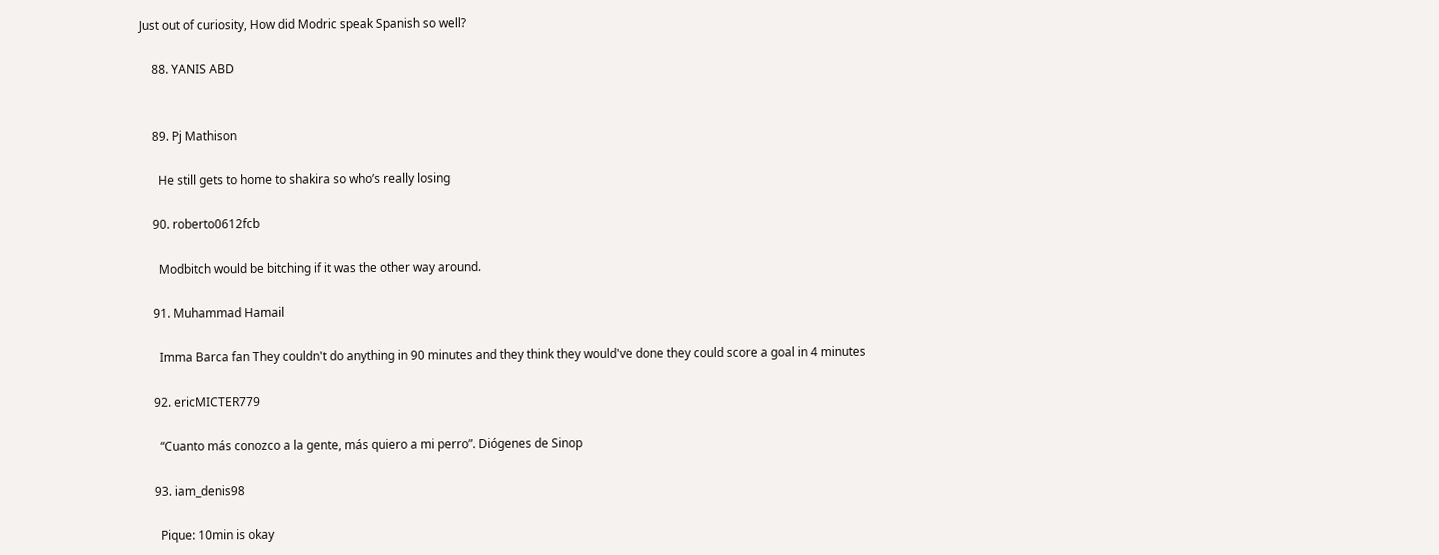Just out of curiosity, How did Modric speak Spanish so well?

    88. YANIS ABD


    89. Pj Mathison

      He still gets to home to shakira so who’s really losing

    90. roberto0612fcb

      Modbitch would be bitching if it was the other way around.

    91. Muhammad Hamail

      Imma Barca fan They couldn't do anything in 90 minutes and they think they would've done they could score a goal in 4 minutes

    92. ericMICTER779

      “Cuanto más conozco a la gente, más quiero a mi perro”. Diógenes de Sinop

    93. iam_denis98

      Pique: 10min is okay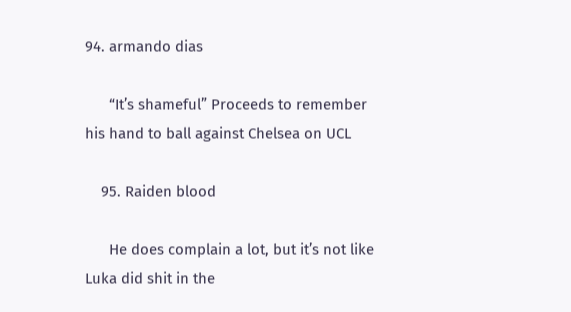94. armando dias

      “It’s shameful” Proceeds to remember his hand to ball against Chelsea on UCL

    95. Raiden blood

      He does complain a lot, but it’s not like Luka did shit in the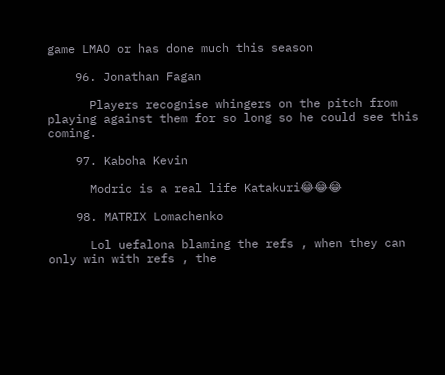game LMAO or has done much this season

    96. Jonathan Fagan

      Players recognise whingers on the pitch from playing against them for so long so he could see this coming.

    97. Kaboha Kevin

      Modric is a real life Katakuri😂😂😂

    98. MATRIX Lomachenko

      Lol uefalona blaming the refs , when they can only win with refs , the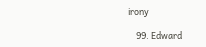irony

    99. Edward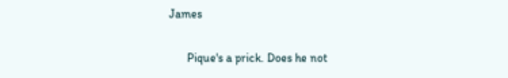James

      Pique's a prick. Does he not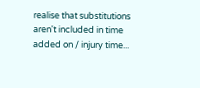realise that substitutions aren't included in time added on / injury time...